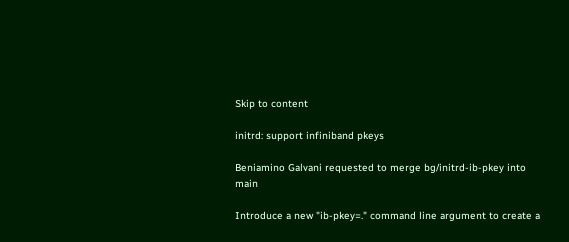Skip to content

initrd: support infiniband pkeys

Beniamino Galvani requested to merge bg/initrd-ib-pkey into main

Introduce a new "ib-pkey=." command line argument to create a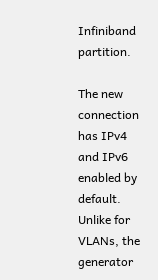Infiniband partition.

The new connection has IPv4 and IPv6 enabled by default. Unlike for VLANs, the generator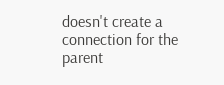doesn't create a connection for the parent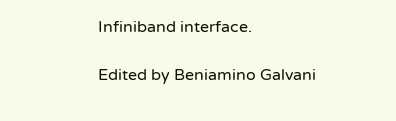Infiniband interface.

Edited by Beniamino Galvani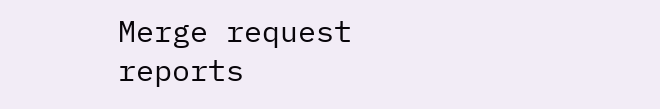Merge request reports